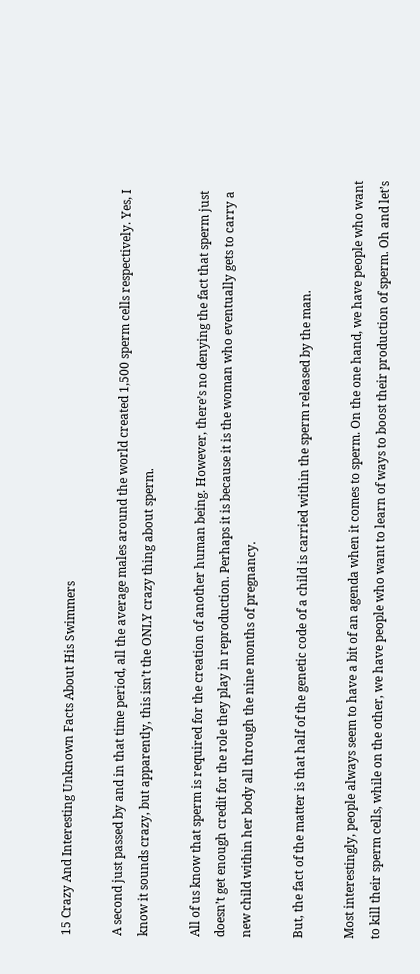15 Crazy And Interesting Unknown Facts About His Swimmers

A second just passed by and in that time period, all the average males around the world created 1,500 sperm cells respectively. Yes, I know it sounds crazy, but apparently, this isn’t the ONLY crazy thing about sperm.

All of us know that sperm is required for the creation of another human being. However, there’s no denying the fact that sperm just doesn’t get enough credit for the role they play in reproduction. Perhaps it is because it is the woman who eventually gets to carry a new child within her body all through the nine months of pregnancy.

But, the fact of the matter is that half of the genetic code of a child is carried within the sperm released by the man.

Most interestingly, people always seem to have a bit of an agenda when it comes to sperm. On the one hand, we have people who want to kill their sperm cells, while on the other, we have people who want to learn of ways to boost their production of sperm. Oh and let’s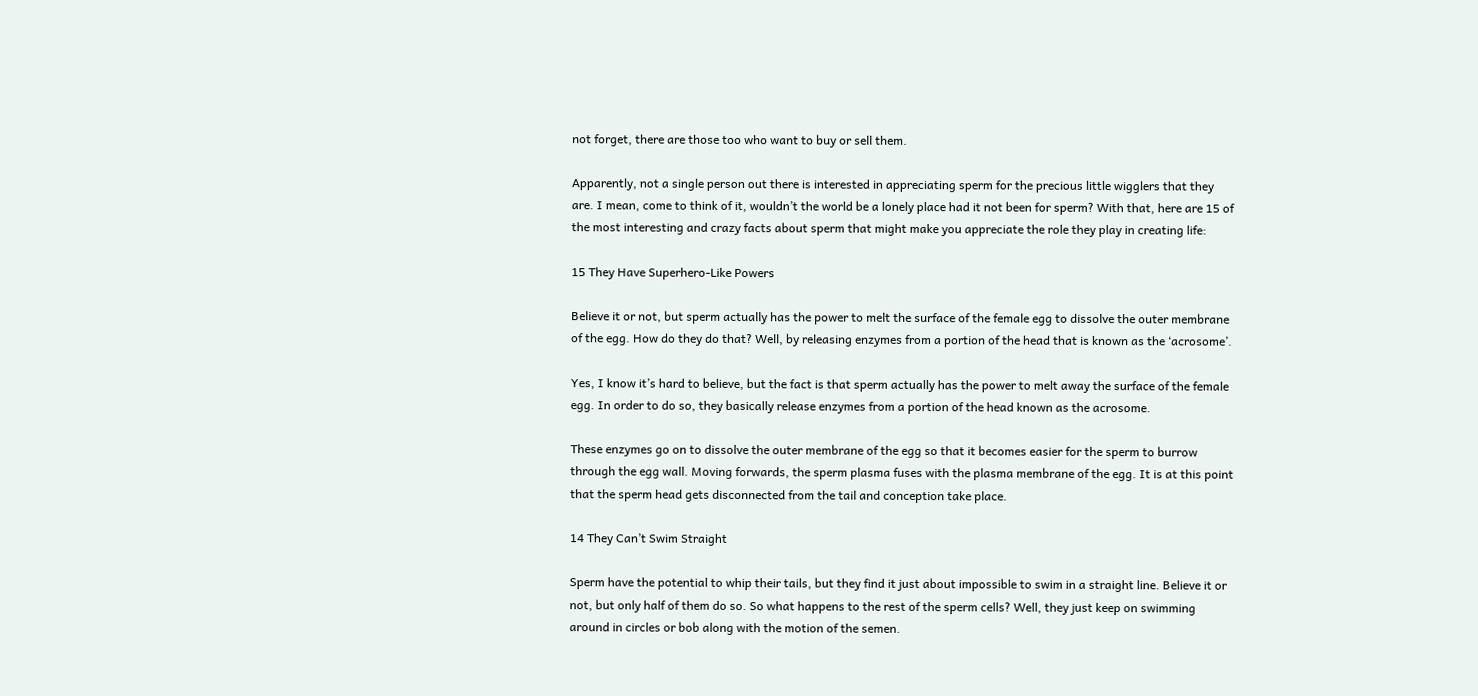not forget, there are those too who want to buy or sell them.

Apparently, not a single person out there is interested in appreciating sperm for the precious little wigglers that they are. I mean, come to think of it, wouldn’t the world be a lonely place had it not been for sperm? With that, here are 15 of the most interesting and crazy facts about sperm that might make you appreciate the role they play in creating life:

15 They Have Superhero-Like Powers

Believe it or not, but sperm actually has the power to melt the surface of the female egg to dissolve the outer membrane of the egg. How do they do that? Well, by releasing enzymes from a portion of the head that is known as the ‘acrosome’.

Yes, I know it’s hard to believe, but the fact is that sperm actually has the power to melt away the surface of the female egg. In order to do so, they basically release enzymes from a portion of the head known as the acrosome.

These enzymes go on to dissolve the outer membrane of the egg so that it becomes easier for the sperm to burrow through the egg wall. Moving forwards, the sperm plasma fuses with the plasma membrane of the egg. It is at this point that the sperm head gets disconnected from the tail and conception take place.

14 They Can’t Swim Straight

Sperm have the potential to whip their tails, but they find it just about impossible to swim in a straight line. Believe it or not, but only half of them do so. So what happens to the rest of the sperm cells? Well, they just keep on swimming around in circles or bob along with the motion of the semen.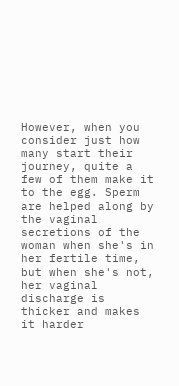However, when you consider just how many start their journey, quite a few of them make it to the egg. Sperm are helped along by the vaginal secretions of the woman when she's in her fertile time, but when she's not, her vaginal discharge is thicker and makes it harder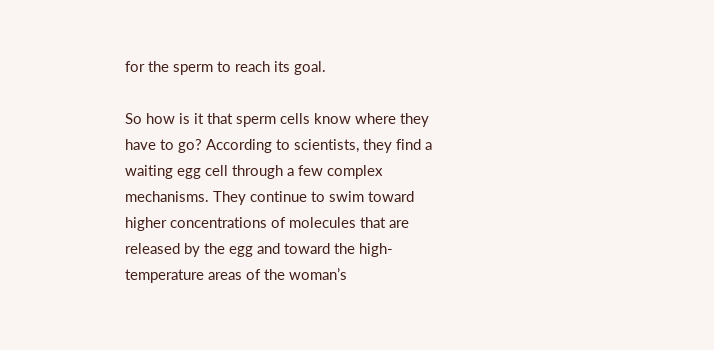for the sperm to reach its goal.

So how is it that sperm cells know where they have to go? According to scientists, they find a waiting egg cell through a few complex mechanisms. They continue to swim toward higher concentrations of molecules that are released by the egg and toward the high-temperature areas of the woman’s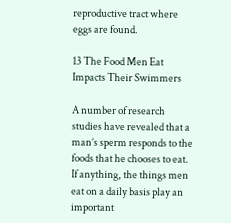reproductive tract where eggs are found.

13 The Food Men Eat Impacts Their Swimmers

A number of research studies have revealed that a man’s sperm responds to the foods that he chooses to eat. If anything, the things men eat on a daily basis play an important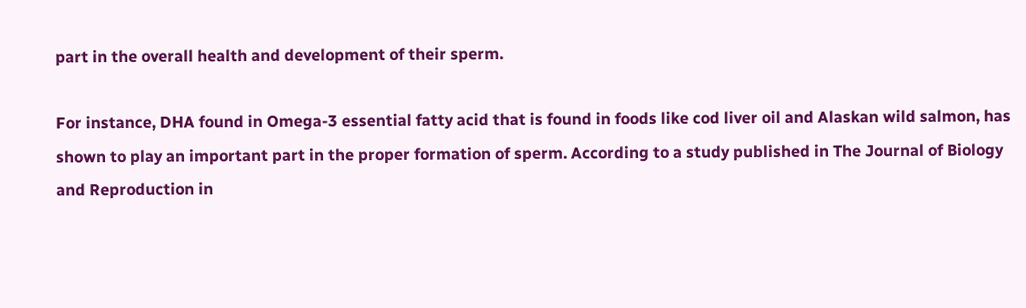part in the overall health and development of their sperm.

For instance, DHA found in Omega-3 essential fatty acid that is found in foods like cod liver oil and Alaskan wild salmon, has shown to play an important part in the proper formation of sperm. According to a study published in The Journal of Biology and Reproduction in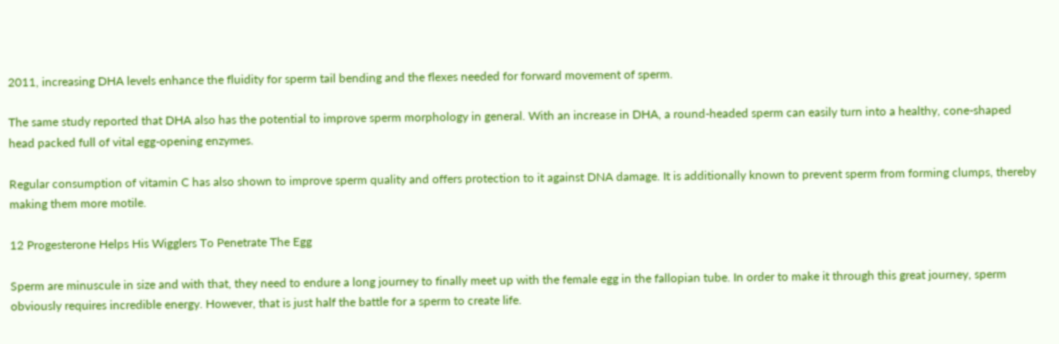2011, increasing DHA levels enhance the fluidity for sperm tail bending and the flexes needed for forward movement of sperm.

The same study reported that DHA also has the potential to improve sperm morphology in general. With an increase in DHA, a round-headed sperm can easily turn into a healthy, cone-shaped head packed full of vital egg-opening enzymes.

Regular consumption of vitamin C has also shown to improve sperm quality and offers protection to it against DNA damage. It is additionally known to prevent sperm from forming clumps, thereby making them more motile.

12 Progesterone Helps His Wigglers To Penetrate The Egg

Sperm are minuscule in size and with that, they need to endure a long journey to finally meet up with the female egg in the fallopian tube. In order to make it through this great journey, sperm obviously requires incredible energy. However, that is just half the battle for a sperm to create life.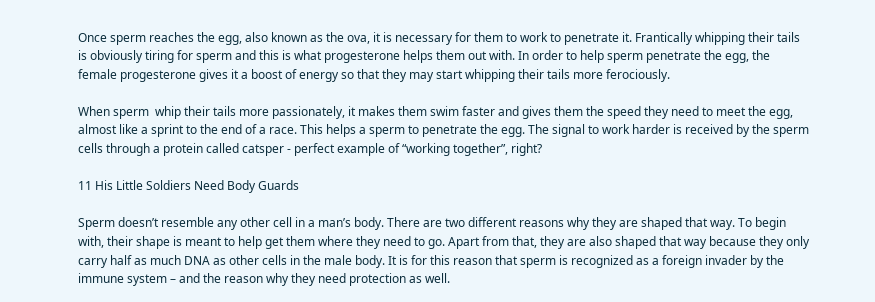Once sperm reaches the egg, also known as the ova, it is necessary for them to work to penetrate it. Frantically whipping their tails is obviously tiring for sperm and this is what progesterone helps them out with. In order to help sperm penetrate the egg, the female progesterone gives it a boost of energy so that they may start whipping their tails more ferociously.

When sperm  whip their tails more passionately, it makes them swim faster and gives them the speed they need to meet the egg, almost like a sprint to the end of a race. This helps a sperm to penetrate the egg. The signal to work harder is received by the sperm cells through a protein called catsper - perfect example of “working together”, right?

11 His Little Soldiers Need Body Guards

Sperm doesn’t resemble any other cell in a man’s body. There are two different reasons why they are shaped that way. To begin with, their shape is meant to help get them where they need to go. Apart from that, they are also shaped that way because they only carry half as much DNA as other cells in the male body. It is for this reason that sperm is recognized as a foreign invader by the immune system – and the reason why they need protection as well.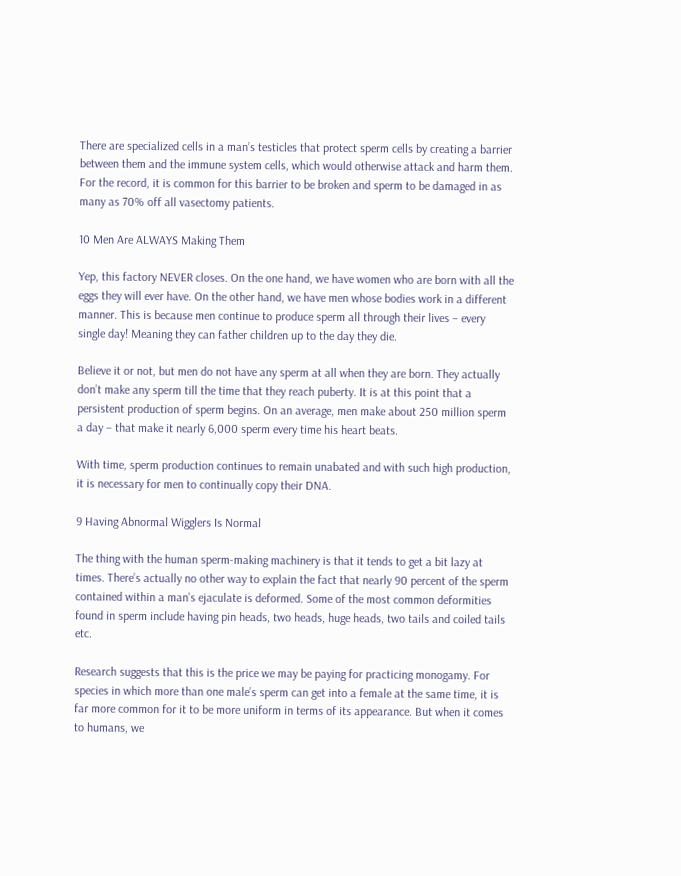There are specialized cells in a man’s testicles that protect sperm cells by creating a barrier between them and the immune system cells, which would otherwise attack and harm them. For the record, it is common for this barrier to be broken and sperm to be damaged in as many as 70% off all vasectomy patients.

10 Men Are ALWAYS Making Them

Yep, this factory NEVER closes. On the one hand, we have women who are born with all the eggs they will ever have. On the other hand, we have men whose bodies work in a different manner. This is because men continue to produce sperm all through their lives – every single day! Meaning they can father children up to the day they die.

Believe it or not, but men do not have any sperm at all when they are born. They actually don’t make any sperm till the time that they reach puberty. It is at this point that a persistent production of sperm begins. On an average, men make about 250 million sperm a day – that make it nearly 6,000 sperm every time his heart beats.

With time, sperm production continues to remain unabated and with such high production, it is necessary for men to continually copy their DNA.

9 Having Abnormal Wigglers Is Normal

The thing with the human sperm-making machinery is that it tends to get a bit lazy at times. There’s actually no other way to explain the fact that nearly 90 percent of the sperm contained within a man’s ejaculate is deformed. Some of the most common deformities found in sperm include having pin heads, two heads, huge heads, two tails and coiled tails etc.

Research suggests that this is the price we may be paying for practicing monogamy. For species in which more than one male’s sperm can get into a female at the same time, it is far more common for it to be more uniform in terms of its appearance. But when it comes to humans, we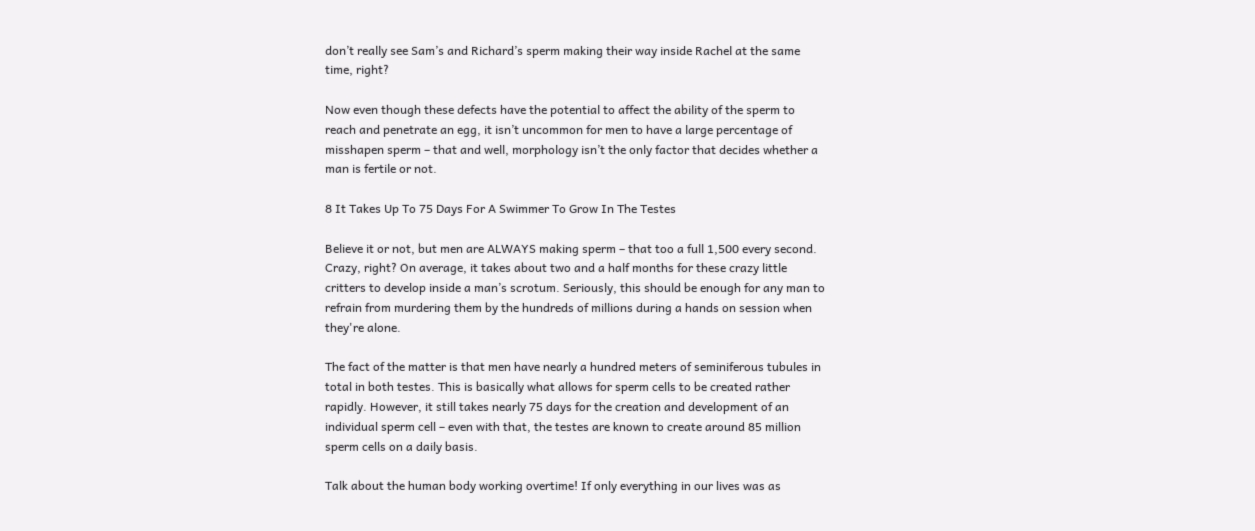don’t really see Sam’s and Richard’s sperm making their way inside Rachel at the same time, right?

Now even though these defects have the potential to affect the ability of the sperm to reach and penetrate an egg, it isn’t uncommon for men to have a large percentage of misshapen sperm – that and well, morphology isn’t the only factor that decides whether a man is fertile or not.

8 It Takes Up To 75 Days For A Swimmer To Grow In The Testes

Believe it or not, but men are ALWAYS making sperm – that too a full 1,500 every second. Crazy, right? On average, it takes about two and a half months for these crazy little critters to develop inside a man’s scrotum. Seriously, this should be enough for any man to refrain from murdering them by the hundreds of millions during a hands on session when they're alone.

The fact of the matter is that men have nearly a hundred meters of seminiferous tubules in total in both testes. This is basically what allows for sperm cells to be created rather rapidly. However, it still takes nearly 75 days for the creation and development of an individual sperm cell – even with that, the testes are known to create around 85 million sperm cells on a daily basis.

Talk about the human body working overtime! If only everything in our lives was as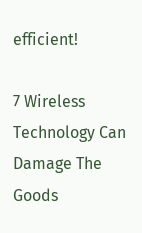efficient!

7 Wireless Technology Can Damage The Goods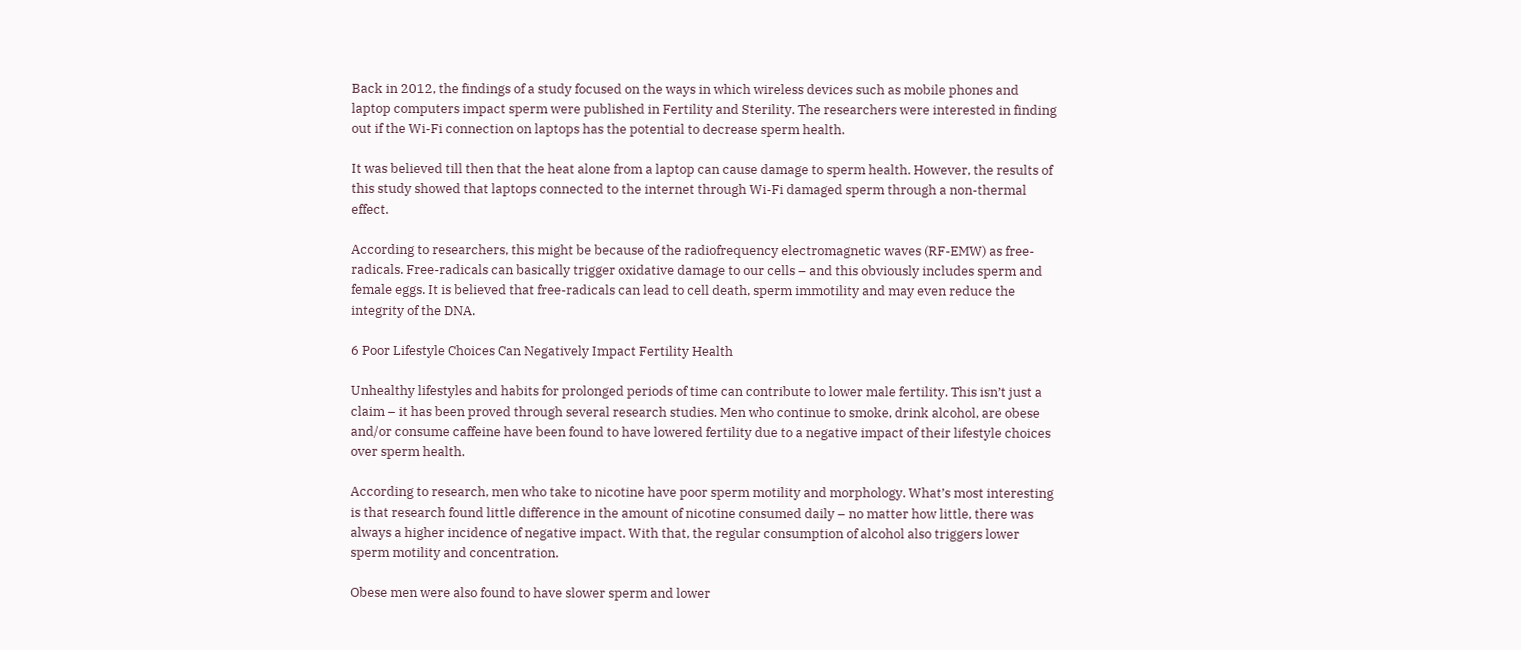Back in 2012, the findings of a study focused on the ways in which wireless devices such as mobile phones and laptop computers impact sperm were published in Fertility and Sterility. The researchers were interested in finding out if the Wi-Fi connection on laptops has the potential to decrease sperm health.

It was believed till then that the heat alone from a laptop can cause damage to sperm health. However, the results of this study showed that laptops connected to the internet through Wi-Fi damaged sperm through a non-thermal effect.

According to researchers, this might be because of the radiofrequency electromagnetic waves (RF-EMW) as free-radicals. Free-radicals can basically trigger oxidative damage to our cells – and this obviously includes sperm and female eggs. It is believed that free-radicals can lead to cell death, sperm immotility and may even reduce the integrity of the DNA.

6 Poor Lifestyle Choices Can Negatively Impact Fertility Health

Unhealthy lifestyles and habits for prolonged periods of time can contribute to lower male fertility. This isn’t just a claim – it has been proved through several research studies. Men who continue to smoke, drink alcohol, are obese and/or consume caffeine have been found to have lowered fertility due to a negative impact of their lifestyle choices over sperm health.

According to research, men who take to nicotine have poor sperm motility and morphology. What’s most interesting is that research found little difference in the amount of nicotine consumed daily – no matter how little, there was always a higher incidence of negative impact. With that, the regular consumption of alcohol also triggers lower sperm motility and concentration.

Obese men were also found to have slower sperm and lower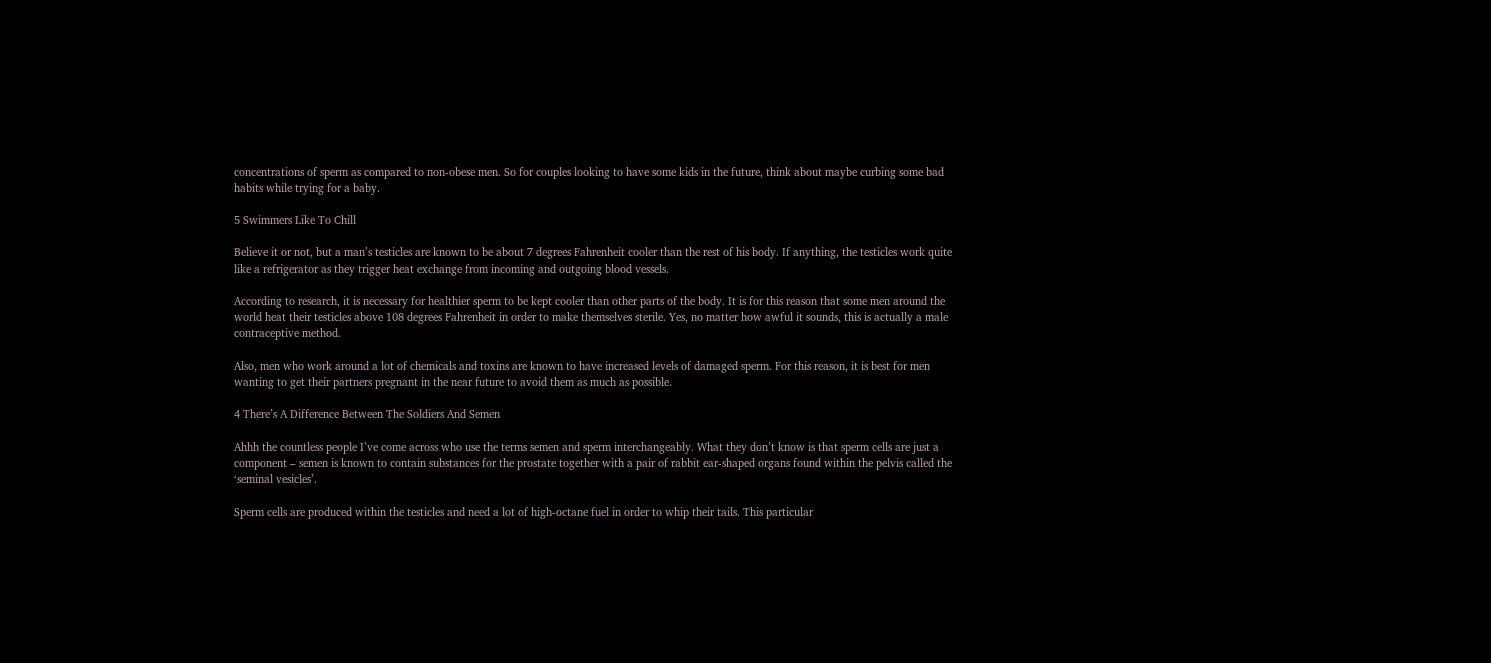concentrations of sperm as compared to non-obese men. So for couples looking to have some kids in the future, think about maybe curbing some bad habits while trying for a baby.

5 Swimmers Like To Chill

Believe it or not, but a man’s testicles are known to be about 7 degrees Fahrenheit cooler than the rest of his body. If anything, the testicles work quite like a refrigerator as they trigger heat exchange from incoming and outgoing blood vessels.

According to research, it is necessary for healthier sperm to be kept cooler than other parts of the body. It is for this reason that some men around the world heat their testicles above 108 degrees Fahrenheit in order to make themselves sterile. Yes, no matter how awful it sounds, this is actually a male contraceptive method.

Also, men who work around a lot of chemicals and toxins are known to have increased levels of damaged sperm. For this reason, it is best for men wanting to get their partners pregnant in the near future to avoid them as much as possible.

4 There’s A Difference Between The Soldiers And Semen

Ahhh the countless people I’ve come across who use the terms semen and sperm interchangeably. What they don’t know is that sperm cells are just a component – semen is known to contain substances for the prostate together with a pair of rabbit ear-shaped organs found within the pelvis called the ‘seminal vesicles’.

Sperm cells are produced within the testicles and need a lot of high-octane fuel in order to whip their tails. This particular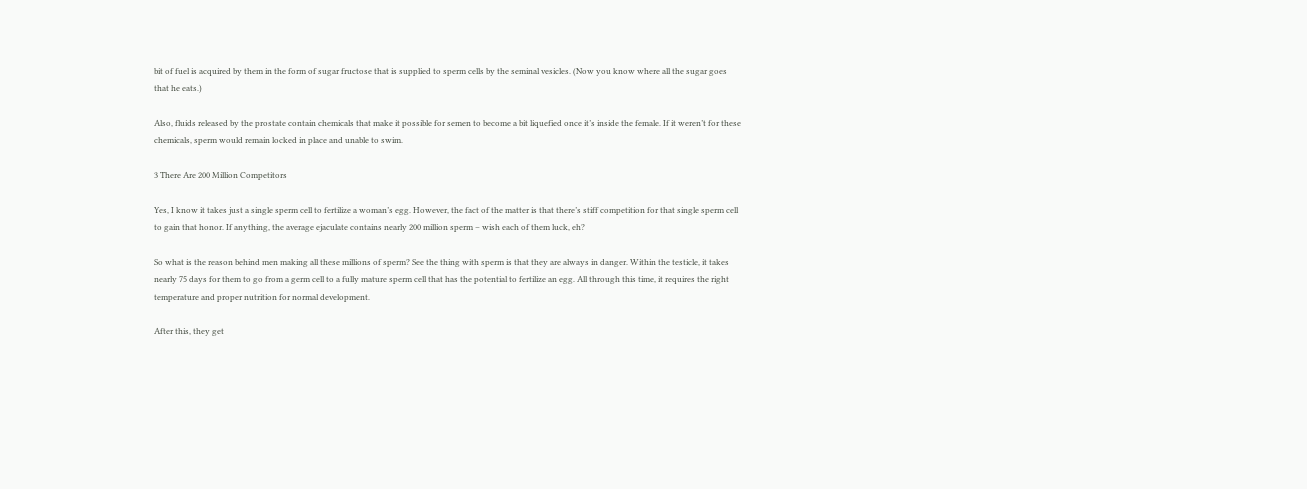bit of fuel is acquired by them in the form of sugar fructose that is supplied to sperm cells by the seminal vesicles. (Now you know where all the sugar goes that he eats.)

Also, fluids released by the prostate contain chemicals that make it possible for semen to become a bit liquefied once it’s inside the female. If it weren’t for these chemicals, sperm would remain locked in place and unable to swim.

3 There Are 200 Million Competitors

Yes, I know it takes just a single sperm cell to fertilize a woman’s egg. However, the fact of the matter is that there’s stiff competition for that single sperm cell to gain that honor. If anything, the average ejaculate contains nearly 200 million sperm – wish each of them luck, eh?

So what is the reason behind men making all these millions of sperm? See the thing with sperm is that they are always in danger. Within the testicle, it takes nearly 75 days for them to go from a germ cell to a fully mature sperm cell that has the potential to fertilize an egg. All through this time, it requires the right temperature and proper nutrition for normal development.

After this, they get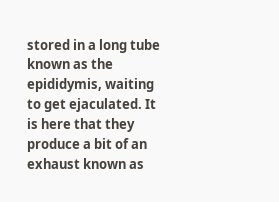stored in a long tube known as the epididymis, waiting to get ejaculated. It is here that they produce a bit of an exhaust known as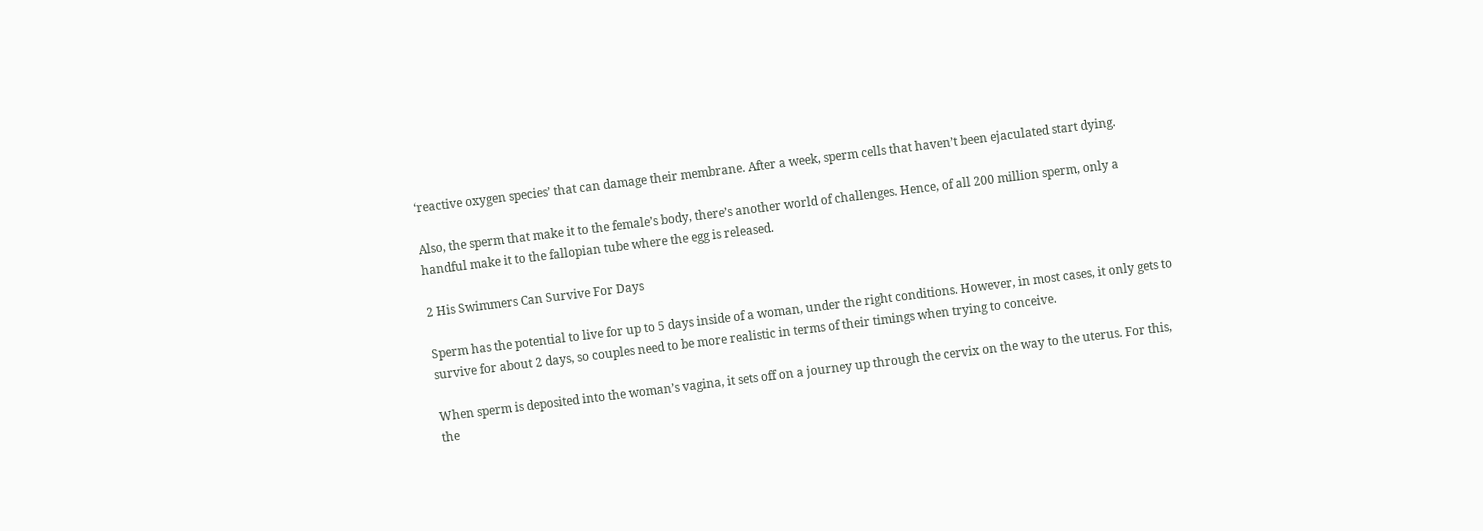‘reactive oxygen species’ that can damage their membrane. After a week, sperm cells that haven’t been ejaculated start dying.

Also, the sperm that make it to the female’s body, there’s another world of challenges. Hence, of all 200 million sperm, only a handful make it to the fallopian tube where the egg is released.

2 His Swimmers Can Survive For Days

Sperm has the potential to live for up to 5 days inside of a woman, under the right conditions. However, in most cases, it only gets to survive for about 2 days, so couples need to be more realistic in terms of their timings when trying to conceive.

When sperm is deposited into the woman’s vagina, it sets off on a journey up through the cervix on the way to the uterus. For this, the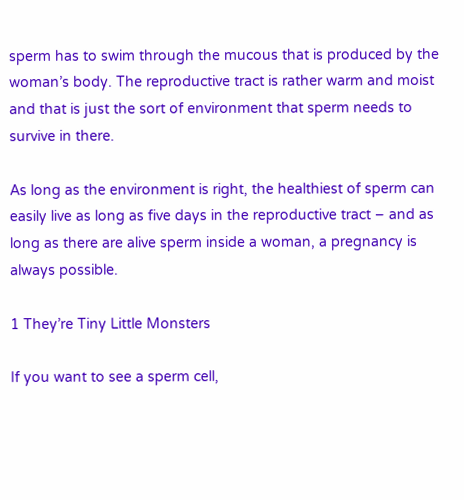sperm has to swim through the mucous that is produced by the woman’s body. The reproductive tract is rather warm and moist and that is just the sort of environment that sperm needs to survive in there.

As long as the environment is right, the healthiest of sperm can easily live as long as five days in the reproductive tract – and as long as there are alive sperm inside a woman, a pregnancy is always possible.

1 They’re Tiny Little Monsters

If you want to see a sperm cell,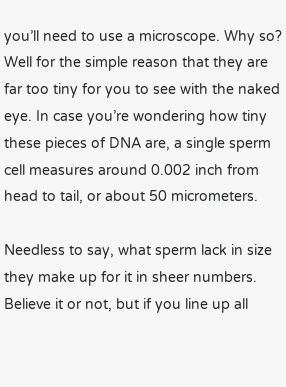you’ll need to use a microscope. Why so? Well for the simple reason that they are far too tiny for you to see with the naked eye. In case you’re wondering how tiny these pieces of DNA are, a single sperm cell measures around 0.002 inch from head to tail, or about 50 micrometers.

Needless to say, what sperm lack in size they make up for it in sheer numbers. Believe it or not, but if you line up all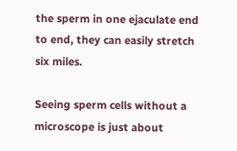the sperm in one ejaculate end to end, they can easily stretch six miles.

Seeing sperm cells without a microscope is just about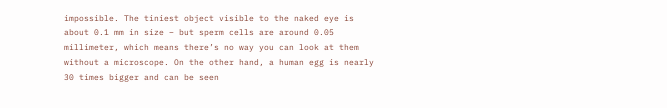impossible. The tiniest object visible to the naked eye is about 0.1 mm in size – but sperm cells are around 0.05 millimeter, which means there’s no way you can look at them without a microscope. On the other hand, a human egg is nearly 30 times bigger and can be seen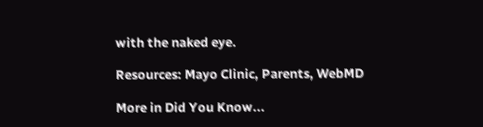with the naked eye.

Resources: Mayo Clinic, Parents, WebMD

More in Did You Know...